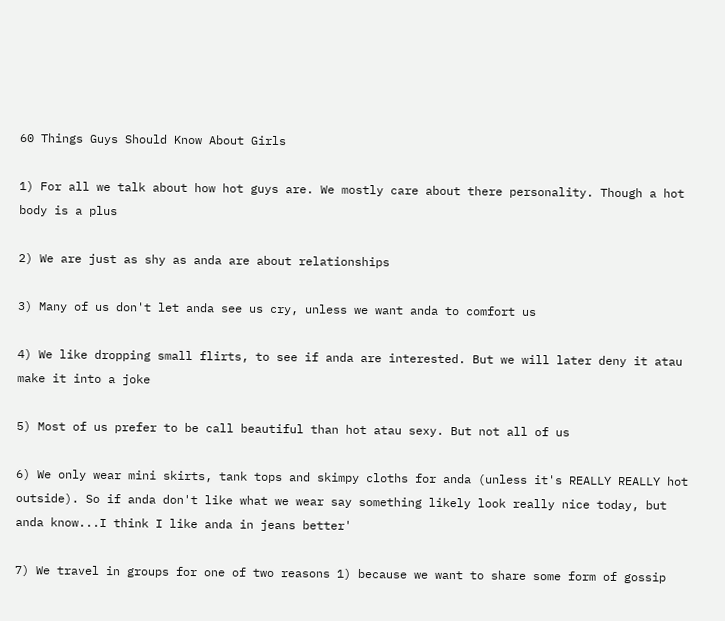60 Things Guys Should Know About Girls

1) For all we talk about how hot guys are. We mostly care about there personality. Though a hot body is a plus

2) We are just as shy as anda are about relationships

3) Many of us don't let anda see us cry, unless we want anda to comfort us

4) We like dropping small flirts, to see if anda are interested. But we will later deny it atau make it into a joke

5) Most of us prefer to be call beautiful than hot atau sexy. But not all of us

6) We only wear mini skirts, tank tops and skimpy cloths for anda (unless it's REALLY REALLY hot outside). So if anda don't like what we wear say something likely look really nice today, but anda know...I think I like anda in jeans better'

7) We travel in groups for one of two reasons 1) because we want to share some form of gossip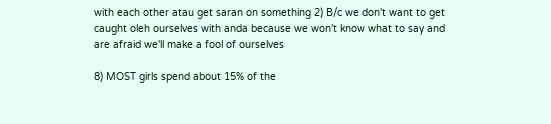with each other atau get saran on something 2) B/c we don't want to get caught oleh ourselves with anda because we won't know what to say and are afraid we'll make a fool of ourselves

8) MOST girls spend about 15% of the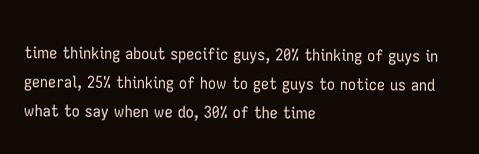time thinking about specific guys, 20% thinking of guys in general, 25% thinking of how to get guys to notice us and what to say when we do, 30% of the time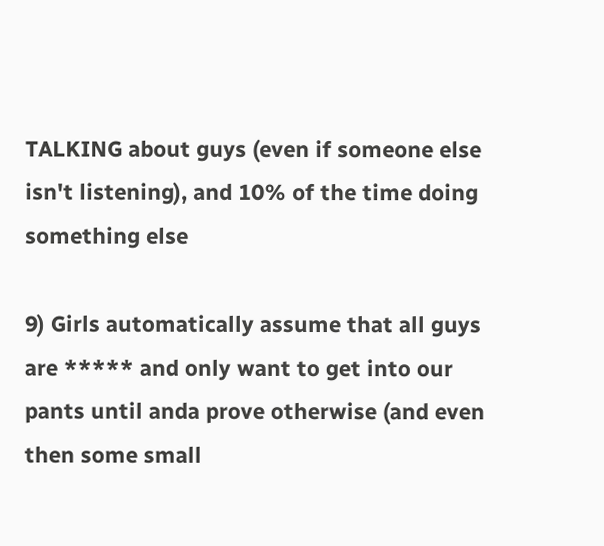TALKING about guys (even if someone else isn't listening), and 10% of the time doing something else

9) Girls automatically assume that all guys are ***** and only want to get into our pants until anda prove otherwise (and even then some small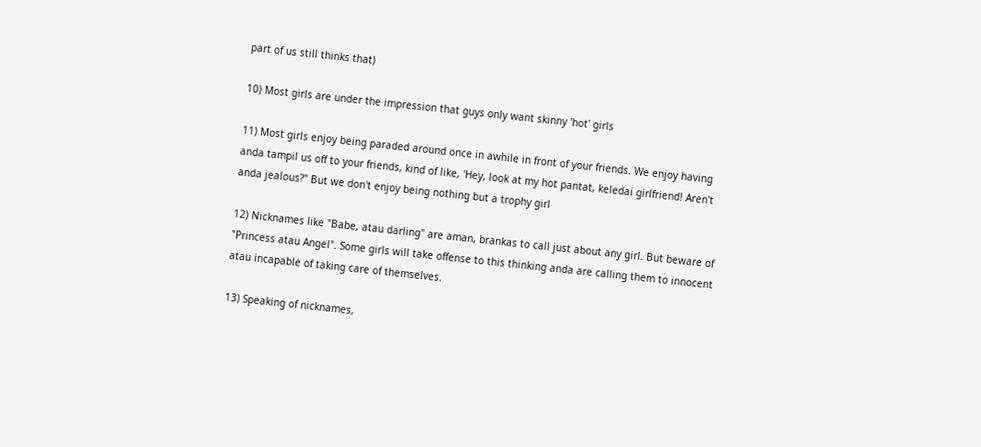part of us still thinks that)

10) Most girls are under the impression that guys only want skinny 'hot' girls

11) Most girls enjoy being paraded around once in awhile in front of your friends. We enjoy having anda tampil us off to your friends, kind of like, 'Hey, look at my hot pantat, keledai girlfriend! Aren't anda jealous?" But we don't enjoy being nothing but a trophy girl

12) Nicknames like "Babe, atau darling" are aman, brankas to call just about any girl. But beware of "Princess atau Angel". Some girls will take offense to this thinking anda are calling them to innocent atau incapable of taking care of themselves.

13) Speaking of nicknames,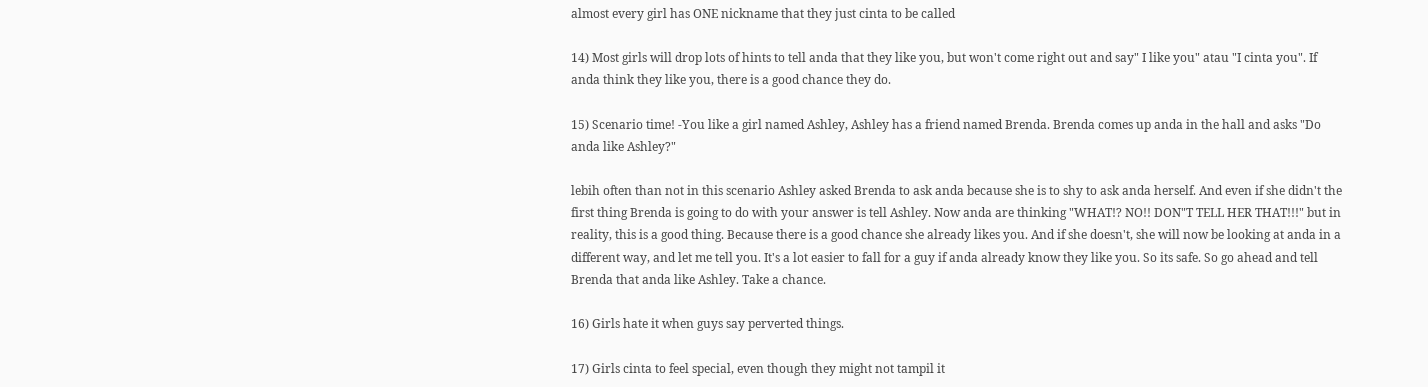almost every girl has ONE nickname that they just cinta to be called

14) Most girls will drop lots of hints to tell anda that they like you, but won't come right out and say" I like you" atau "I cinta you". If anda think they like you, there is a good chance they do.

15) Scenario time! -You like a girl named Ashley, Ashley has a friend named Brenda. Brenda comes up anda in the hall and asks "Do anda like Ashley?"

lebih often than not in this scenario Ashley asked Brenda to ask anda because she is to shy to ask anda herself. And even if she didn't the first thing Brenda is going to do with your answer is tell Ashley. Now anda are thinking "WHAT!? NO!! DON"T TELL HER THAT!!!" but in reality, this is a good thing. Because there is a good chance she already likes you. And if she doesn't, she will now be looking at anda in a different way, and let me tell you. It's a lot easier to fall for a guy if anda already know they like you. So its safe. So go ahead and tell Brenda that anda like Ashley. Take a chance.

16) Girls hate it when guys say perverted things.

17) Girls cinta to feel special, even though they might not tampil it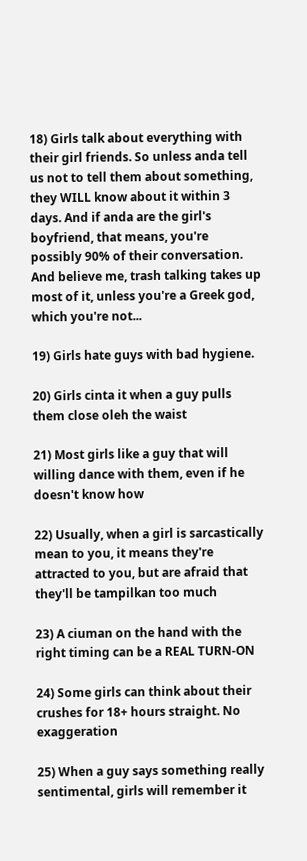18) Girls talk about everything with their girl friends. So unless anda tell us not to tell them about something, they WILL know about it within 3 days. And if anda are the girl's boyfriend, that means, you're possibly 90% of their conversation. And believe me, trash talking takes up most of it, unless you're a Greek god, which you're not...

19) Girls hate guys with bad hygiene.

20) Girls cinta it when a guy pulls them close oleh the waist

21) Most girls like a guy that will willing dance with them, even if he doesn't know how

22) Usually, when a girl is sarcastically mean to you, it means they're attracted to you, but are afraid that they'll be tampilkan too much

23) A ciuman on the hand with the right timing can be a REAL TURN-ON

24) Some girls can think about their crushes for 18+ hours straight. No exaggeration

25) When a guy says something really sentimental, girls will remember it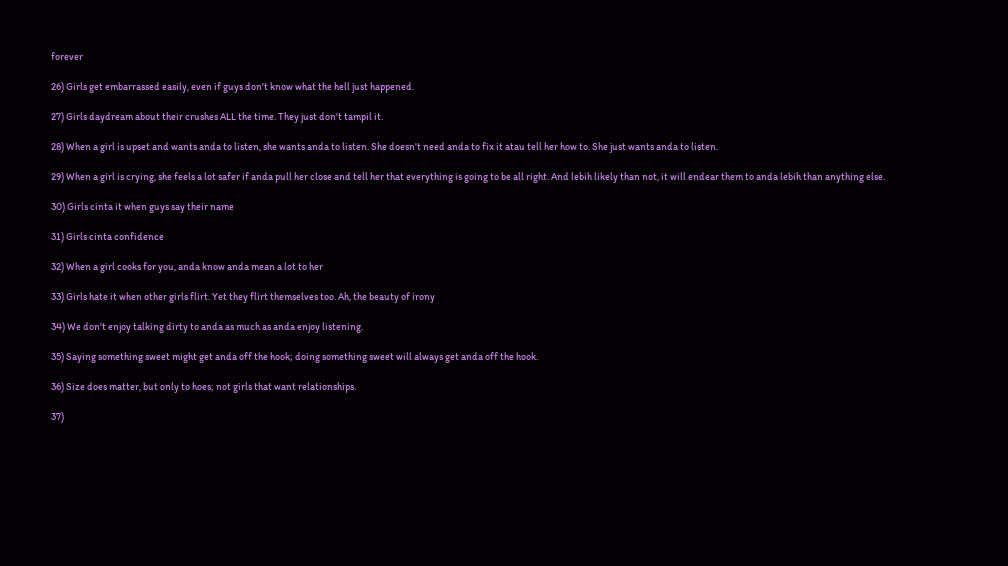forever

26) Girls get embarrassed easily, even if guys don't know what the hell just happened.

27) Girls daydream about their crushes ALL the time. They just don't tampil it.

28) When a girl is upset and wants anda to listen, she wants anda to listen. She doesn't need anda to fix it atau tell her how to. She just wants anda to listen.

29) When a girl is crying, she feels a lot safer if anda pull her close and tell her that everything is going to be all right. And lebih likely than not, it will endear them to anda lebih than anything else.

30) Girls cinta it when guys say their name

31) Girls cinta confidence

32) When a girl cooks for you, anda know anda mean a lot to her

33) Girls hate it when other girls flirt. Yet they flirt themselves too. Ah, the beauty of irony

34) We don't enjoy talking dirty to anda as much as anda enjoy listening.

35) Saying something sweet might get anda off the hook; doing something sweet will always get anda off the hook.

36) Size does matter, but only to hoes; not girls that want relationships.

37)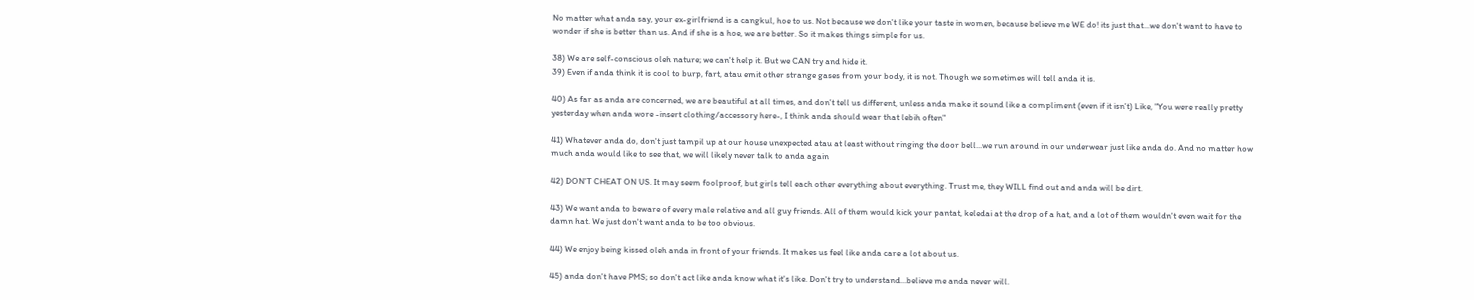No matter what anda say, your ex-girlfriend is a cangkul, hoe to us. Not because we don't like your taste in women, because believe me WE do! its just that...we don't want to have to wonder if she is better than us. And if she is a hoe, we are better. So it makes things simple for us.

38) We are self-conscious oleh nature; we can't help it. But we CAN try and hide it.
39) Even if anda think it is cool to burp, fart, atau emit other strange gases from your body, it is not. Though we sometimes will tell anda it is.

40) As far as anda are concerned, we are beautiful at all times, and don't tell us different, unless anda make it sound like a compliment (even if it isn't) Like, "You were really pretty yesterday when anda wore -insert clothing/accessory here-, I think anda should wear that lebih often"

41) Whatever anda do, don't just tampil up at our house unexpected atau at least without ringing the door bell...we run around in our underwear just like anda do. And no matter how much anda would like to see that, we will likely never talk to anda again

42) DON'T CHEAT ON US. It may seem foolproof, but girls tell each other everything about everything. Trust me, they WILL find out and anda will be dirt.

43) We want anda to beware of every male relative and all guy friends. All of them would kick your pantat, keledai at the drop of a hat, and a lot of them wouldn't even wait for the damn hat. We just don't want anda to be too obvious.

44) We enjoy being kissed oleh anda in front of your friends. It makes us feel like anda care a lot about us.

45) anda don't have PMS; so don't act like anda know what it's like. Don't try to understand...believe me anda never will.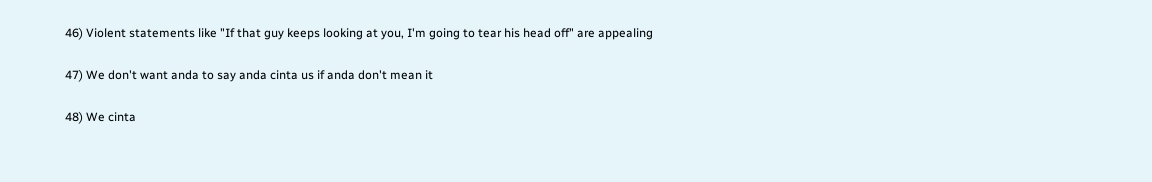46) Violent statements like "If that guy keeps looking at you, I'm going to tear his head off" are appealing

47) We don't want anda to say anda cinta us if anda don't mean it

48) We cinta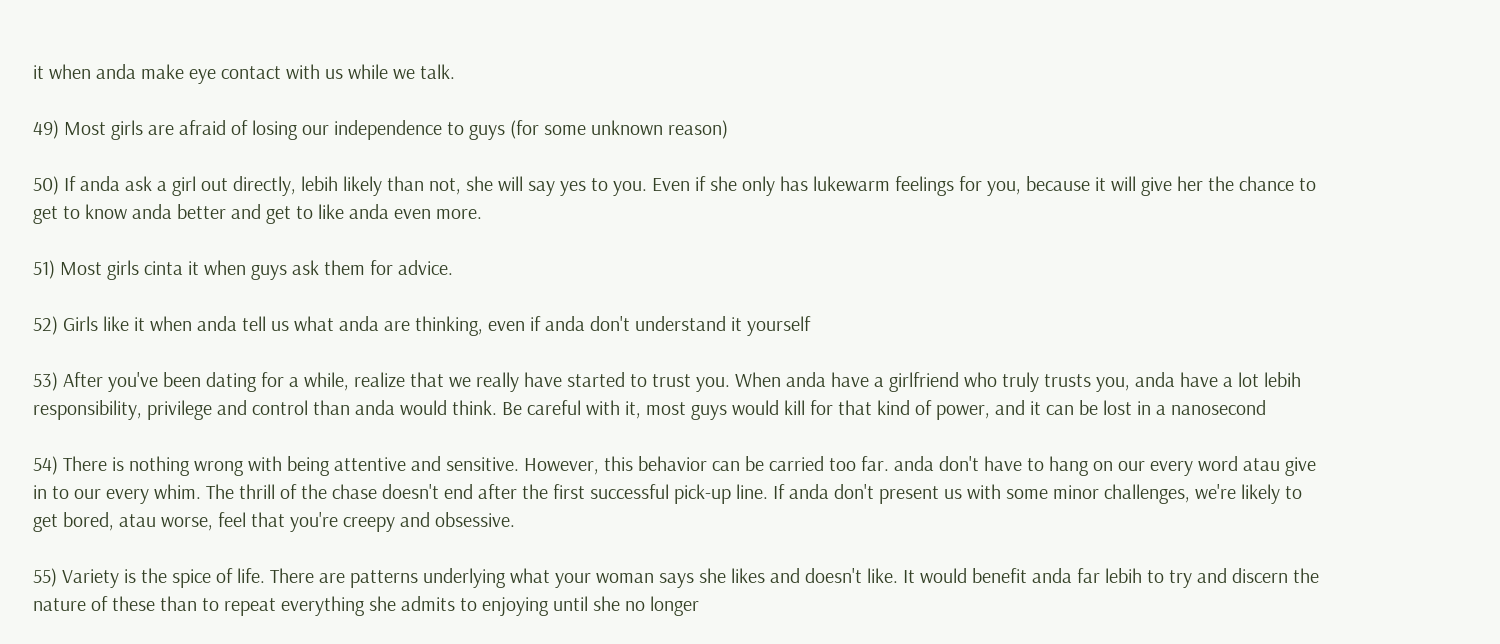it when anda make eye contact with us while we talk.

49) Most girls are afraid of losing our independence to guys (for some unknown reason)

50) If anda ask a girl out directly, lebih likely than not, she will say yes to you. Even if she only has lukewarm feelings for you, because it will give her the chance to get to know anda better and get to like anda even more.

51) Most girls cinta it when guys ask them for advice.

52) Girls like it when anda tell us what anda are thinking, even if anda don't understand it yourself

53) After you've been dating for a while, realize that we really have started to trust you. When anda have a girlfriend who truly trusts you, anda have a lot lebih responsibility, privilege and control than anda would think. Be careful with it, most guys would kill for that kind of power, and it can be lost in a nanosecond

54) There is nothing wrong with being attentive and sensitive. However, this behavior can be carried too far. anda don't have to hang on our every word atau give in to our every whim. The thrill of the chase doesn't end after the first successful pick-up line. If anda don't present us with some minor challenges, we're likely to get bored, atau worse, feel that you're creepy and obsessive.

55) Variety is the spice of life. There are patterns underlying what your woman says she likes and doesn't like. It would benefit anda far lebih to try and discern the nature of these than to repeat everything she admits to enjoying until she no longer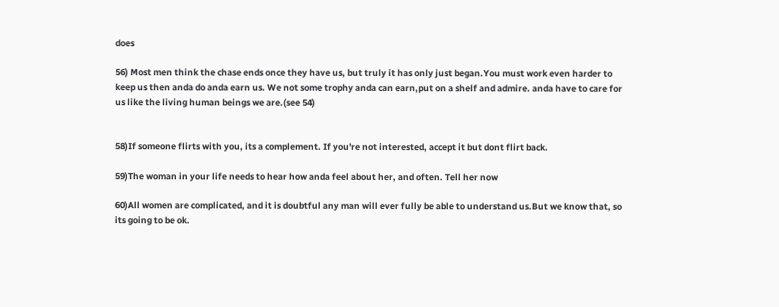does

56) Most men think the chase ends once they have us, but truly it has only just began.You must work even harder to keep us then anda do anda earn us. We not some trophy anda can earn,put on a shelf and admire. anda have to care for us like the living human beings we are.(see 54)


58)If someone flirts with you, its a complement. If you're not interested, accept it but dont flirt back.

59)The woman in your life needs to hear how anda feel about her, and often. Tell her now

60)All women are complicated, and it is doubtful any man will ever fully be able to understand us.But we know that, so its going to be ok.